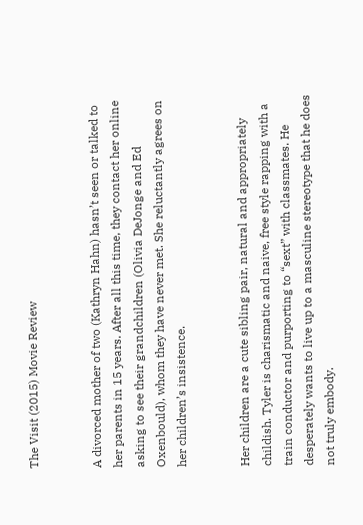The Visit (2015) Movie Review


A divorced mother of two (Kathryn Hahn) hasn’t seen or talked to her parents in 15 years. After all this time, they contact her online asking to see their grandchildren (Olivia DeJonge and Ed Oxenbould), whom they have never met. She reluctantly agrees on her children’s insistence.


Her children are a cute sibling pair, natural and appropriately childish. Tyler is charismatic and naive, free style rapping with a train conductor and purporting to “sext” with classmates. He desperately wants to live up to a masculine stereotype that he does not truly embody.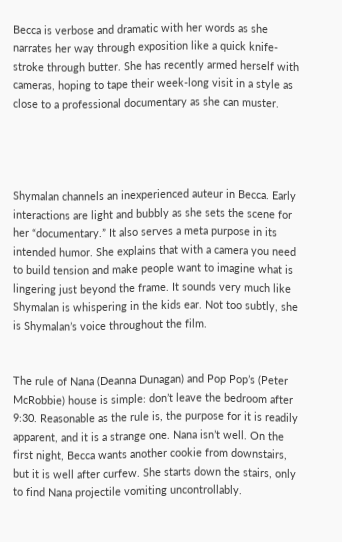Becca is verbose and dramatic with her words as she narrates her way through exposition like a quick knife-stroke through butter. She has recently armed herself with cameras, hoping to tape their week-long visit in a style as close to a professional documentary as she can muster.




Shymalan channels an inexperienced auteur in Becca. Early interactions are light and bubbly as she sets the scene for her “documentary.” It also serves a meta purpose in its intended humor. She explains that with a camera you need to build tension and make people want to imagine what is lingering just beyond the frame. It sounds very much like Shymalan is whispering in the kids ear. Not too subtly, she is Shymalan’s voice throughout the film.


The rule of Nana (Deanna Dunagan) and Pop Pop’s (Peter McRobbie) house is simple: don’t leave the bedroom after 9:30. Reasonable as the rule is, the purpose for it is readily apparent, and it is a strange one. Nana isn’t well. On the first night, Becca wants another cookie from downstairs, but it is well after curfew. She starts down the stairs, only to find Nana projectile vomiting uncontrollably.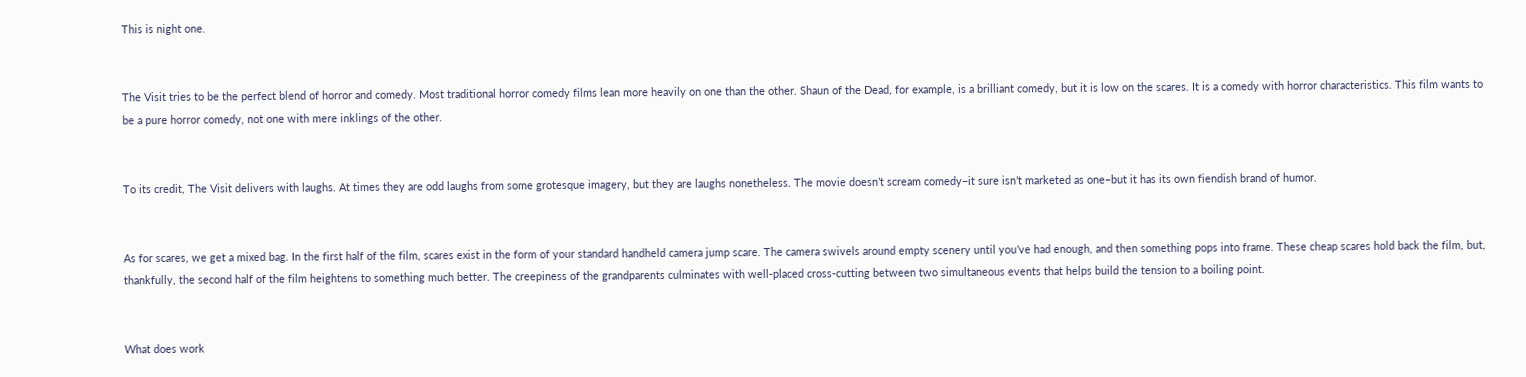This is night one.


The Visit tries to be the perfect blend of horror and comedy. Most traditional horror comedy films lean more heavily on one than the other. Shaun of the Dead, for example, is a brilliant comedy, but it is low on the scares. It is a comedy with horror characteristics. This film wants to be a pure horror comedy, not one with mere inklings of the other.


To its credit, The Visit delivers with laughs. At times they are odd laughs from some grotesque imagery, but they are laughs nonetheless. The movie doesn’t scream comedy–it sure isn’t marketed as one–but it has its own fiendish brand of humor.


As for scares, we get a mixed bag. In the first half of the film, scares exist in the form of your standard handheld camera jump scare. The camera swivels around empty scenery until you’ve had enough, and then something pops into frame. These cheap scares hold back the film, but, thankfully, the second half of the film heightens to something much better. The creepiness of the grandparents culminates with well-placed cross-cutting between two simultaneous events that helps build the tension to a boiling point.


What does work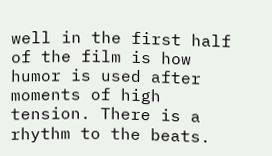well in the first half of the film is how humor is used after moments of high tension. There is a rhythm to the beats.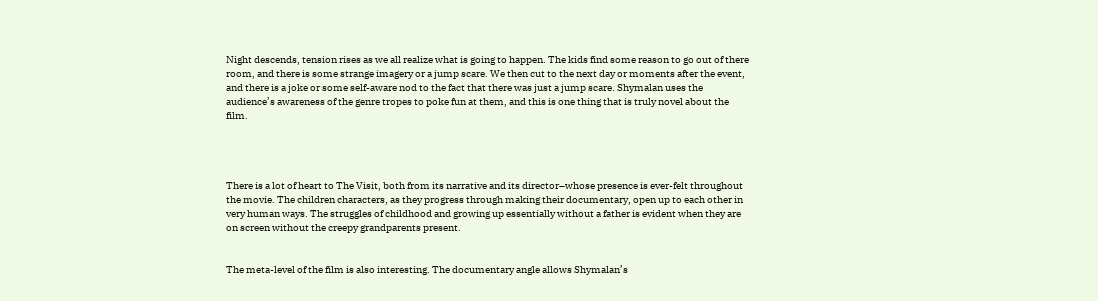Night descends, tension rises as we all realize what is going to happen. The kids find some reason to go out of there room, and there is some strange imagery or a jump scare. We then cut to the next day or moments after the event, and there is a joke or some self-aware nod to the fact that there was just a jump scare. Shymalan uses the audience’s awareness of the genre tropes to poke fun at them, and this is one thing that is truly novel about the film.




There is a lot of heart to The Visit, both from its narrative and its director–whose presence is ever-felt throughout the movie. The children characters, as they progress through making their documentary, open up to each other in very human ways. The struggles of childhood and growing up essentially without a father is evident when they are on screen without the creepy grandparents present.


The meta-level of the film is also interesting. The documentary angle allows Shymalan’s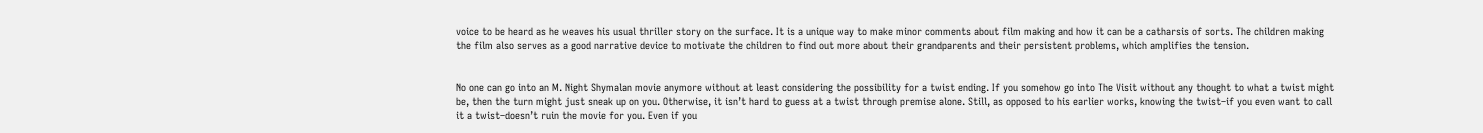voice to be heard as he weaves his usual thriller story on the surface. It is a unique way to make minor comments about film making and how it can be a catharsis of sorts. The children making the film also serves as a good narrative device to motivate the children to find out more about their grandparents and their persistent problems, which amplifies the tension.


No one can go into an M. Night Shymalan movie anymore without at least considering the possibility for a twist ending. If you somehow go into The Visit without any thought to what a twist might be, then the turn might just sneak up on you. Otherwise, it isn’t hard to guess at a twist through premise alone. Still, as opposed to his earlier works, knowing the twist–if you even want to call it a twist–doesn’t ruin the movie for you. Even if you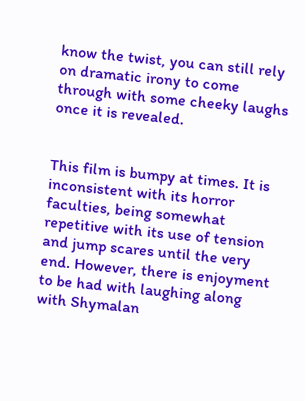know the twist, you can still rely on dramatic irony to come through with some cheeky laughs once it is revealed.


This film is bumpy at times. It is inconsistent with its horror faculties, being somewhat repetitive with its use of tension and jump scares until the very end. However, there is enjoyment to be had with laughing along with Shymalan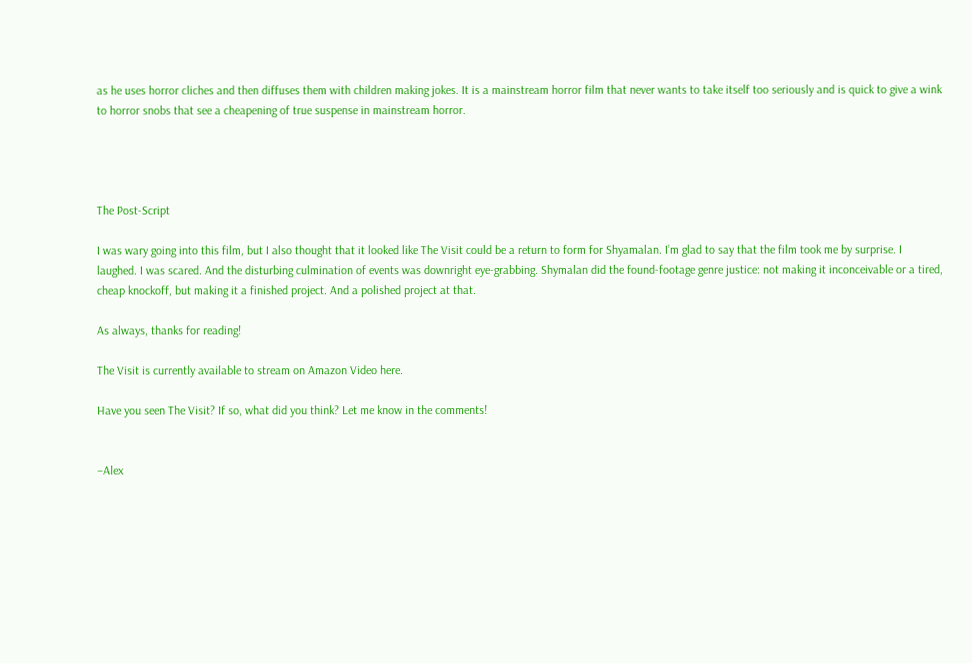as he uses horror cliches and then diffuses them with children making jokes. It is a mainstream horror film that never wants to take itself too seriously and is quick to give a wink to horror snobs that see a cheapening of true suspense in mainstream horror.




The Post-Script

I was wary going into this film, but I also thought that it looked like The Visit could be a return to form for Shyamalan. I’m glad to say that the film took me by surprise. I laughed. I was scared. And the disturbing culmination of events was downright eye-grabbing. Shymalan did the found-footage genre justice: not making it inconceivable or a tired, cheap knockoff, but making it a finished project. And a polished project at that.

As always, thanks for reading!

The Visit is currently available to stream on Amazon Video here.

Have you seen The Visit? If so, what did you think? Let me know in the comments!


–Alex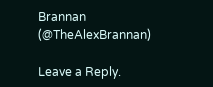Brannan (@TheAlexBrannan)

Leave a Reply.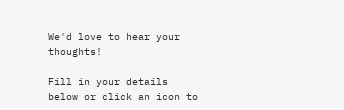We'd love to hear your thoughts!

Fill in your details below or click an icon to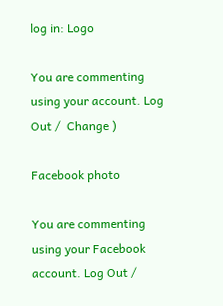log in: Logo

You are commenting using your account. Log Out /  Change )

Facebook photo

You are commenting using your Facebook account. Log Out /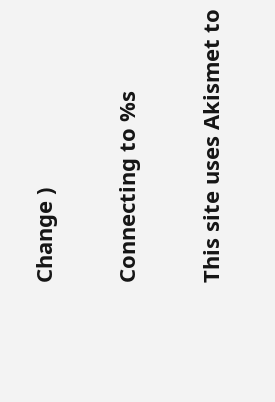Change )

Connecting to %s

This site uses Akismet to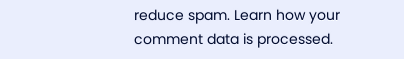reduce spam. Learn how your comment data is processed.